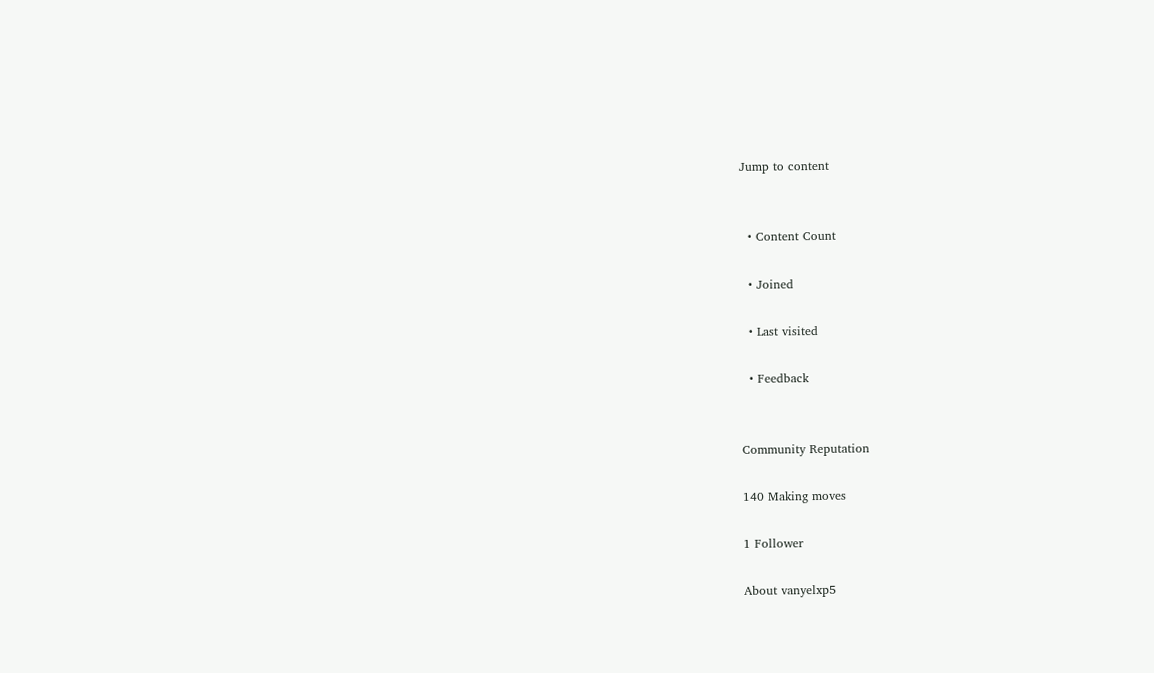Jump to content


  • Content Count

  • Joined

  • Last visited

  • Feedback


Community Reputation

140 Making moves

1 Follower

About vanyelxp5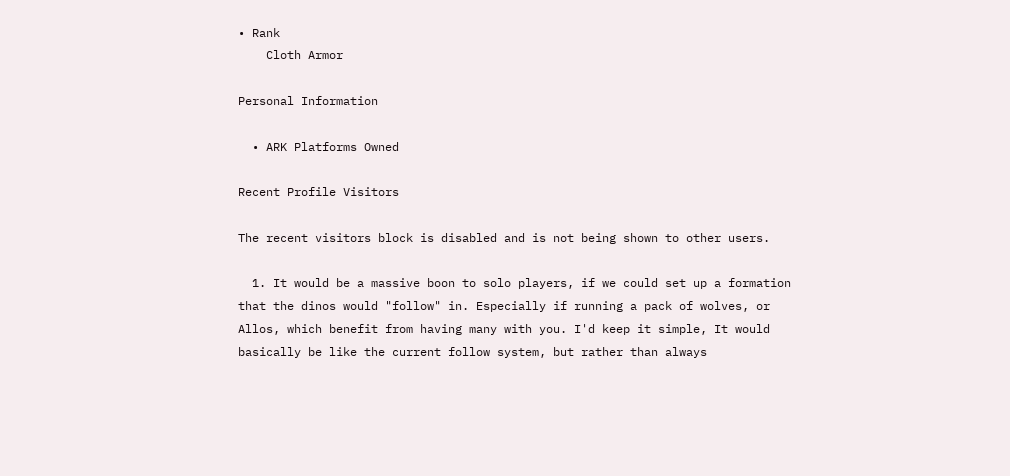• Rank
    Cloth Armor

Personal Information

  • ARK Platforms Owned

Recent Profile Visitors

The recent visitors block is disabled and is not being shown to other users.

  1. It would be a massive boon to solo players, if we could set up a formation that the dinos would "follow" in. Especially if running a pack of wolves, or Allos, which benefit from having many with you. I'd keep it simple, It would basically be like the current follow system, but rather than always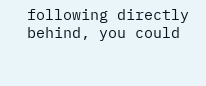following directly behind, you could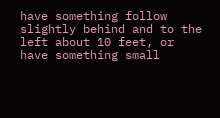have something follow slightly behind and to the left about 10 feet, or have something small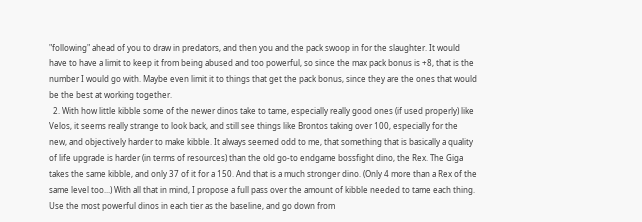"following" ahead of you to draw in predators, and then you and the pack swoop in for the slaughter. It would have to have a limit to keep it from being abused and too powerful, so since the max pack bonus is +8, that is the number I would go with. Maybe even limit it to things that get the pack bonus, since they are the ones that would be the best at working together.
  2. With how little kibble some of the newer dinos take to tame, especially really good ones (if used properly) like Velos, it seems really strange to look back, and still see things like Brontos taking over 100, especially for the new, and objectively harder to make kibble. It always seemed odd to me, that something that is basically a quality of life upgrade is harder (in terms of resources) than the old go-to endgame bossfight dino, the Rex. The Giga takes the same kibble, and only 37 of it for a 150. And that is a much stronger dino. (Only 4 more than a Rex of the same level too...) With all that in mind, I propose a full pass over the amount of kibble needed to tame each thing. Use the most powerful dinos in each tier as the baseline, and go down from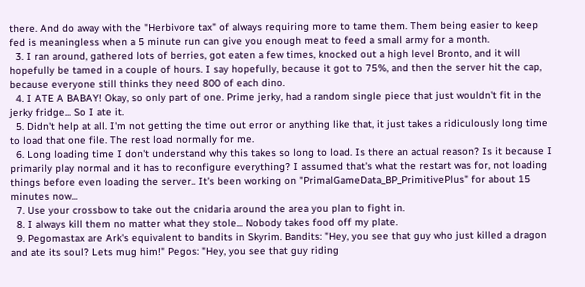there. And do away with the "Herbivore tax" of always requiring more to tame them. Them being easier to keep fed is meaningless when a 5 minute run can give you enough meat to feed a small army for a month.
  3. I ran around, gathered lots of berries, got eaten a few times, knocked out a high level Bronto, and it will hopefully be tamed in a couple of hours. I say hopefully, because it got to 75%, and then the server hit the cap, because everyone still thinks they need 800 of each dino.
  4. I ATE A BABAY! Okay, so only part of one. Prime jerky, had a random single piece that just wouldn't fit in the jerky fridge... So I ate it.
  5. Didn't help at all. I'm not getting the time out error or anything like that, it just takes a ridiculously long time to load that one file. The rest load normally for me.
  6. Long loading time I don't understand why this takes so long to load. Is there an actual reason? Is it because I primarily play normal and it has to reconfigure everything? I assumed that's what the restart was for, not loading things before even loading the server.. It's been working on "PrimalGameData_BP_PrimitivePlus" for about 15 minutes now...
  7. Use your crossbow to take out the cnidaria around the area you plan to fight in.
  8. I always kill them no matter what they stole... Nobody takes food off my plate.
  9. Pegomastax are Ark's equivalent to bandits in Skyrim. Bandits: "Hey, you see that guy who just killed a dragon and ate its soul? Lets mug him!" Pegos: "Hey, you see that guy riding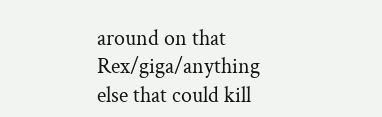around on that Rex/giga/anything else that could kill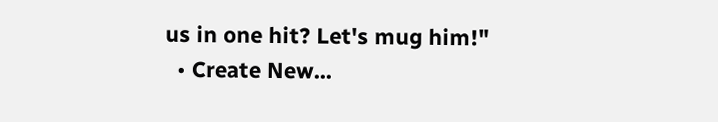us in one hit? Let's mug him!"
  • Create New...